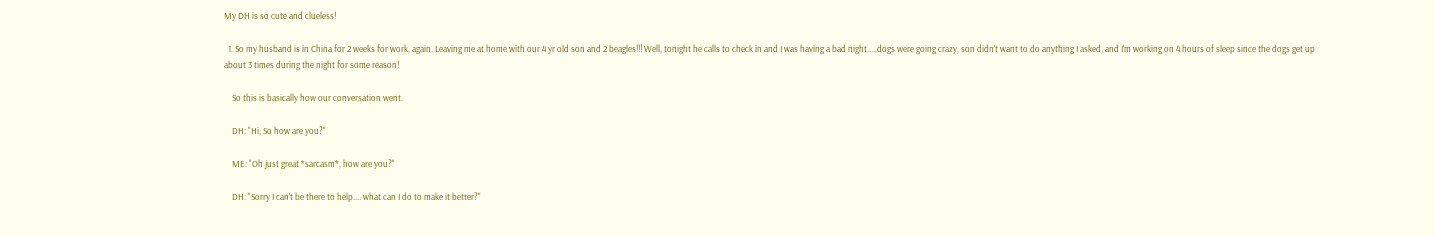My DH is so cute and clueless!

  1. So my husband is in China for 2 weeks for work, again. Leaving me at home with our 4 yr old son and 2 beagles!!! Well, tonight he calls to check in and I was having a bad night.....dogs were going crazy, son didn't want to do anything I asked, and I'm working on 4 hours of sleep since the dogs get up about 3 times during the night for some reason!

    So this is basically how our conversation went.

    DH: "Hi, So how are you?"

    ME: "Oh just great *sarcasm*, how are you?"

    DH: "Sorry I can't be there to help.... what can I do to make it better?"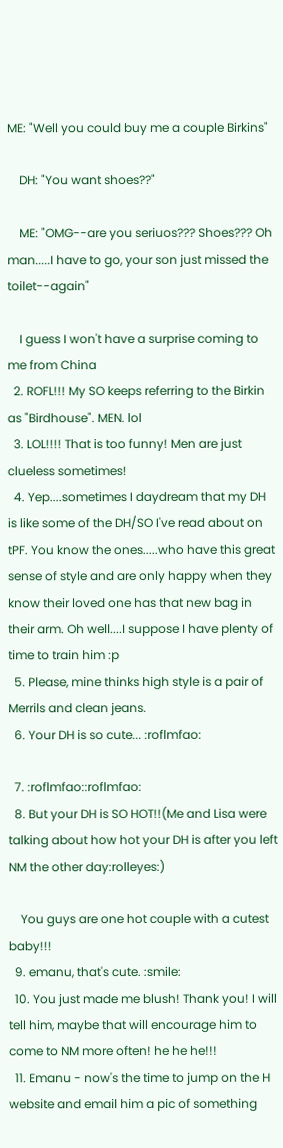ME: "Well you could buy me a couple Birkins"

    DH: "You want shoes??"

    ME: "OMG--are you seriuos??? Shoes??? Oh man.....I have to go, your son just missed the toilet--again"

    I guess I won't have a surprise coming to me from China
  2. ROFL!!! My SO keeps referring to the Birkin as "Birdhouse". MEN. lol
  3. LOL!!!! That is too funny! Men are just clueless sometimes!
  4. Yep....sometimes I daydream that my DH is like some of the DH/SO I've read about on tPF. You know the ones.....who have this great sense of style and are only happy when they know their loved one has that new bag in their arm. Oh well....I suppose I have plenty of time to train him :p
  5. Please, mine thinks high style is a pair of Merrils and clean jeans.
  6. Your DH is so cute... :roflmfao:

  7. :roflmfao::roflmfao:
  8. But your DH is SO HOT!!(Me and Lisa were talking about how hot your DH is after you left NM the other day:rolleyes:)

    You guys are one hot couple with a cutest baby!!!
  9. emanu, that's cute. :smile:
  10. You just made me blush! Thank you! I will tell him, maybe that will encourage him to come to NM more often! he he he!!!
  11. Emanu - now's the time to jump on the H website and email him a pic of something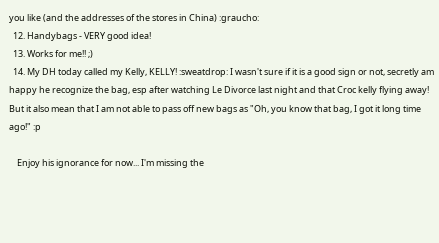you like (and the addresses of the stores in China) :graucho:
  12. Handybags - VERY good idea!
  13. Works for me!! ;)
  14. My DH today called my Kelly, KELLY! :sweatdrop: I wasn't sure if it is a good sign or not, secretly am happy he recognize the bag, esp after watching Le Divorce last night and that Croc kelly flying away! But it also mean that I am not able to pass off new bags as "Oh, you know that bag, I got it long time ago!" :p

    Enjoy his ignorance for now... I'm missing the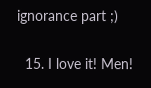ignorance part ;)

  15. I love it! Men!